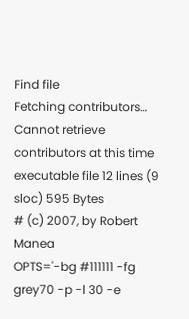Find file
Fetching contributors…
Cannot retrieve contributors at this time
executable file 12 lines (9 sloc) 595 Bytes
# (c) 2007, by Robert Manea
OPTS='-bg #111111 -fg grey70 -p -l 30 -e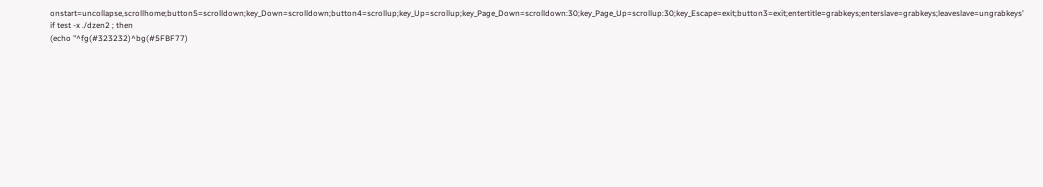onstart=uncollapse,scrollhome;button5=scrolldown;key_Down=scrolldown;button4=scrollup;key_Up=scrollup;key_Page_Down=scrolldown:30;key_Page_Up=scrollup:30;key_Escape=exit;button3=exit;entertitle=grabkeys;enterslave=grabkeys;leaveslave=ungrabkeys'
if test -x ./dzen2 ; then
(echo "^fg(#323232)^bg(#5FBF77)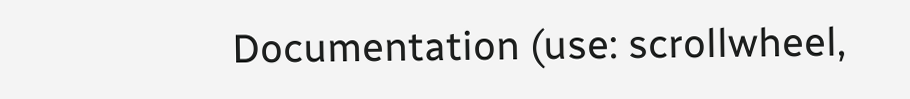Documentation (use: scrollwheel,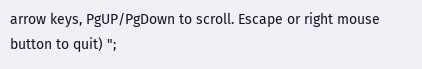arrow keys, PgUP/PgDown to scroll. Escape or right mouse button to quit) ";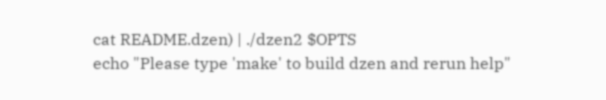cat README.dzen) | ./dzen2 $OPTS
echo "Please type 'make' to build dzen and rerun help"